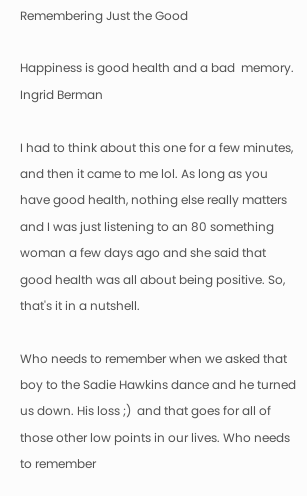Remembering Just the Good

Happiness is good health and a bad  memory.
Ingrid Berman

I had to think about this one for a few minutes, and then it came to me lol. As long as you have good health, nothing else really matters and I was just listening to an 80 something woman a few days ago and she said that good health was all about being positive. So, that's it in a nutshell.

Who needs to remember when we asked that boy to the Sadie Hawkins dance and he turned us down. His loss ;)  and that goes for all of those other low points in our lives. Who needs to remember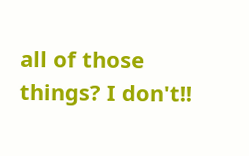all of those things? I don't!!